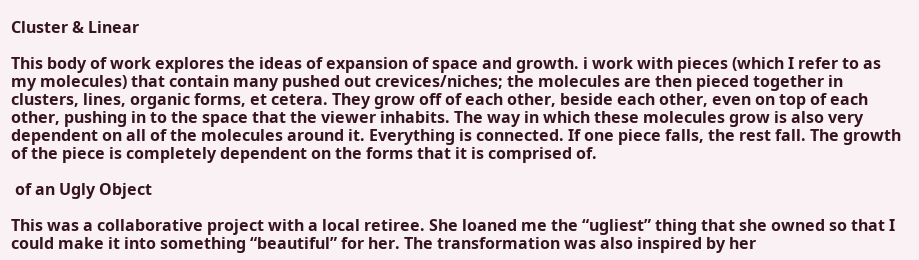Cluster & Linear

This body of work explores the ideas of expansion of space and growth. i work with pieces (which I refer to as my molecules) that contain many pushed out crevices/niches; the molecules are then pieced together in clusters, lines, organic forms, et cetera. They grow off of each other, beside each other, even on top of each other, pushing in to the space that the viewer inhabits. The way in which these molecules grow is also very dependent on all of the molecules around it. Everything is connected. If one piece falls, the rest fall. The growth of the piece is completely dependent on the forms that it is comprised of.

 of an Ugly Object

This was a collaborative project with a local retiree. She loaned me the “ugliest” thing that she owned so that I could make it into something “beautiful” for her. The transformation was also inspired by her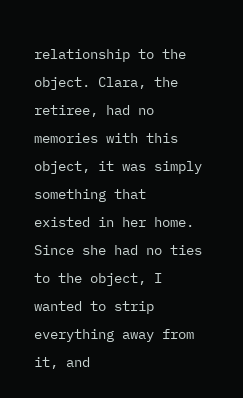relationship to the object. Clara, the retiree, had no memories with this object, it was simply something that existed in her home. Since she had no ties to the object, I wanted to strip everything away from it, and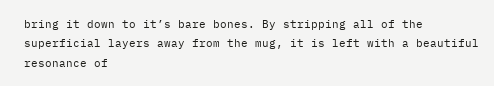bring it down to it’s bare bones. By stripping all of the superficial layers away from the mug, it is left with a beautiful resonance of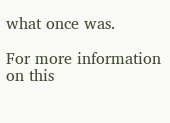what once was.

For more information on this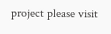project please visit